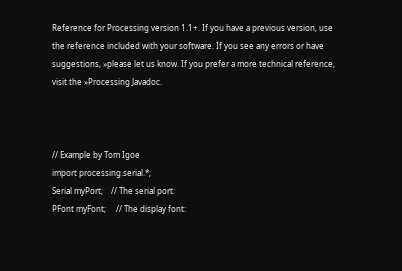Reference for Processing version 1.1+. If you have a previous version, use the reference included with your software. If you see any errors or have suggestions, »please let us know. If you prefer a more technical reference, visit the »Processing Javadoc.



// Example by Tom Igoe
import processing.serial.*;
Serial myPort;    // The serial port:
PFont myFont;     // The display font: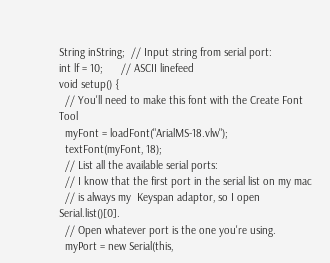String inString;  // Input string from serial port:
int lf = 10;      // ASCII linefeed
void setup() {
  // You'll need to make this font with the Create Font Tool
  myFont = loadFont("ArialMS-18.vlw");
  textFont(myFont, 18);
  // List all the available serial ports:
  // I know that the first port in the serial list on my mac
  // is always my  Keyspan adaptor, so I open Serial.list()[0].
  // Open whatever port is the one you're using.
  myPort = new Serial(this,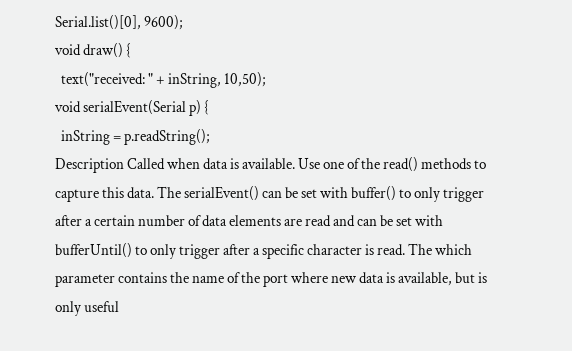Serial.list()[0], 9600);
void draw() {
  text("received: " + inString, 10,50);
void serialEvent(Serial p) {
  inString = p.readString();
Description Called when data is available. Use one of the read() methods to capture this data. The serialEvent() can be set with buffer() to only trigger after a certain number of data elements are read and can be set with bufferUntil() to only trigger after a specific character is read. The which parameter contains the name of the port where new data is available, but is only useful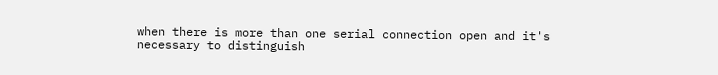when there is more than one serial connection open and it's necessary to distinguish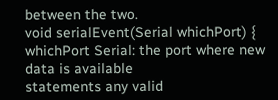between the two.
void serialEvent(Serial whichPort) {
whichPort Serial: the port where new data is available
statements any valid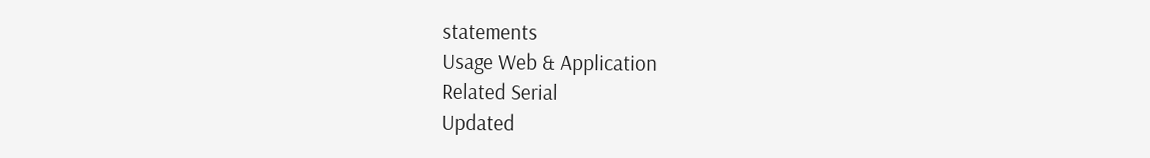statements
Usage Web & Application
Related Serial
Updated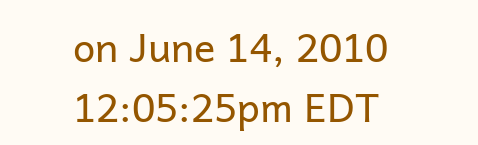on June 14, 2010 12:05:25pm EDT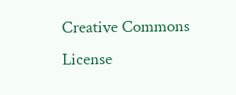Creative Commons License